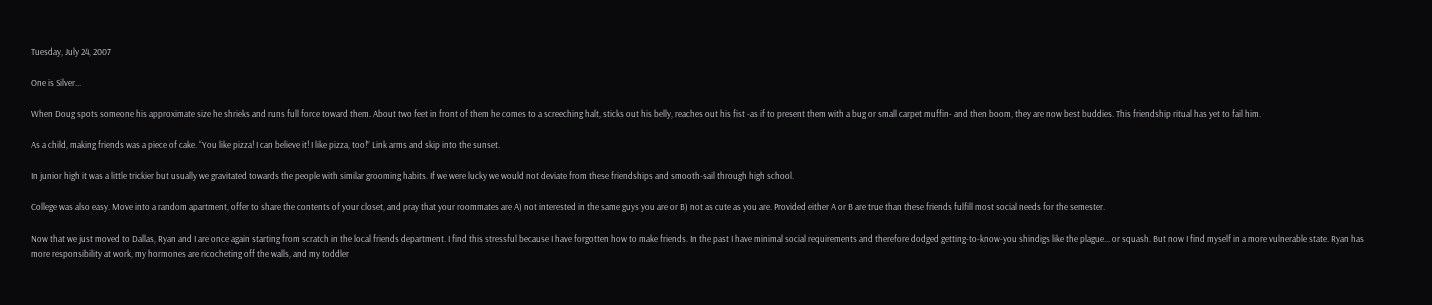Tuesday, July 24, 2007

One is Silver...

When Doug spots someone his approximate size he shrieks and runs full force toward them. About two feet in front of them he comes to a screeching halt, sticks out his belly, reaches out his fist -as if to present them with a bug or small carpet muffin- and then boom, they are now best buddies. This friendship ritual has yet to fail him.

As a child, making friends was a piece of cake. “You like pizza! I can believe it! I like pizza, too!” Link arms and skip into the sunset.

In junior high it was a little trickier but usually we gravitated towards the people with similar grooming habits. If we were lucky we would not deviate from these friendships and smooth-sail through high school.

College was also easy. Move into a random apartment, offer to share the contents of your closet, and pray that your roommates are A) not interested in the same guys you are or B) not as cute as you are. Provided either A or B are true than these friends fulfill most social needs for the semester.

Now that we just moved to Dallas, Ryan and I are once again starting from scratch in the local friends department. I find this stressful because I have forgotten how to make friends. In the past I have minimal social requirements and therefore dodged getting-to-know-you shindigs like the plague... or squash. But now I find myself in a more vulnerable state. Ryan has more responsibility at work, my hormones are ricocheting off the walls, and my toddler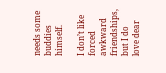needs some buddies himself.

I don’t like forced awkward friendships, but I do love dear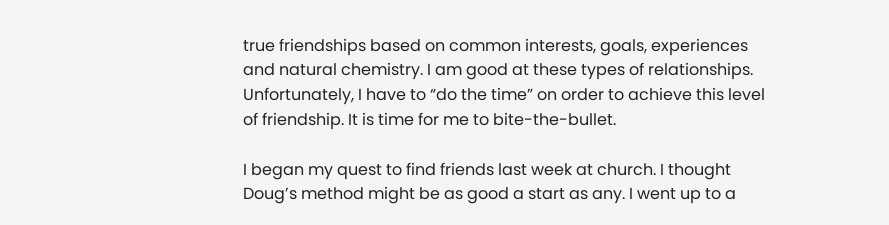true friendships based on common interests, goals, experiences and natural chemistry. I am good at these types of relationships. Unfortunately, I have to “do the time” on order to achieve this level of friendship. It is time for me to bite-the-bullet.

I began my quest to find friends last week at church. I thought Doug’s method might be as good a start as any. I went up to a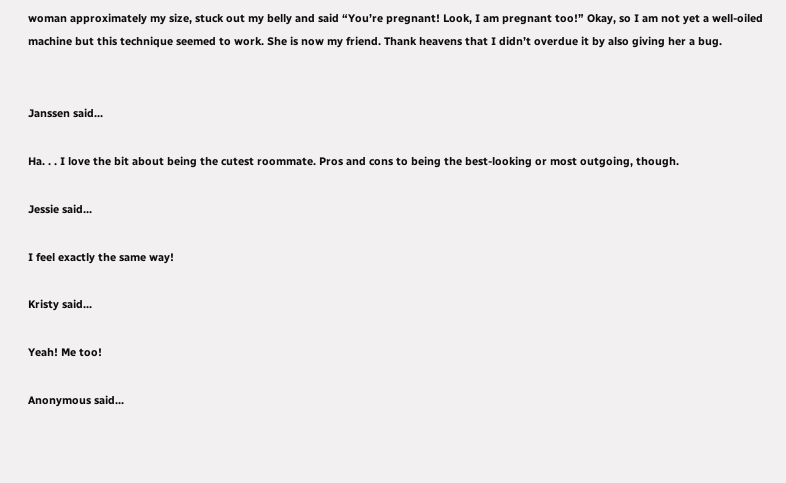woman approximately my size, stuck out my belly and said “You’re pregnant! Look, I am pregnant too!” Okay, so I am not yet a well-oiled machine but this technique seemed to work. She is now my friend. Thank heavens that I didn’t overdue it by also giving her a bug.


Janssen said...

Ha. . . I love the bit about being the cutest roommate. Pros and cons to being the best-looking or most outgoing, though.

Jessie said...

I feel exactly the same way!

Kristy said...

Yeah! Me too!

Anonymous said...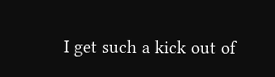I get such a kick out of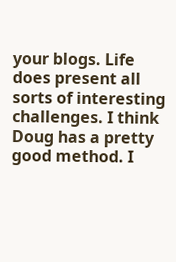your blogs. Life does present all sorts of interesting challenges. I think Doug has a pretty good method. I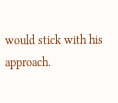would stick with his approach.